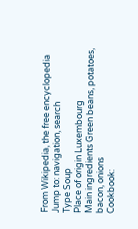From Wikipedia, the free encyclopedia
Jump to: navigation, search
Type Soup
Place of origin Luxembourg
Main ingredients Green beans, potatoes, bacon, onions
Cookbook: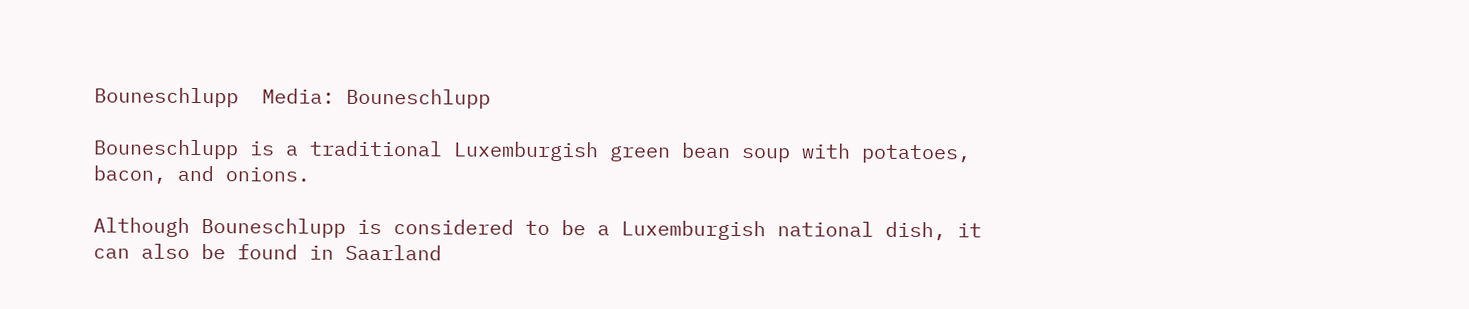Bouneschlupp  Media: Bouneschlupp

Bouneschlupp is a traditional Luxemburgish green bean soup with potatoes, bacon, and onions.

Although Bouneschlupp is considered to be a Luxemburgish national dish, it can also be found in Saarland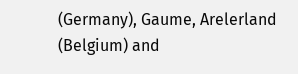(Germany), Gaume, Arelerland (Belgium) and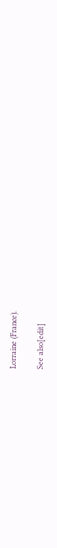Lorraine (France).

See also[edit]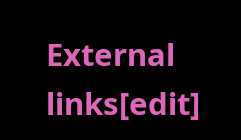External links[edit]